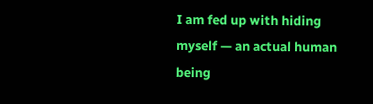I am fed up with hiding myself — an actual human being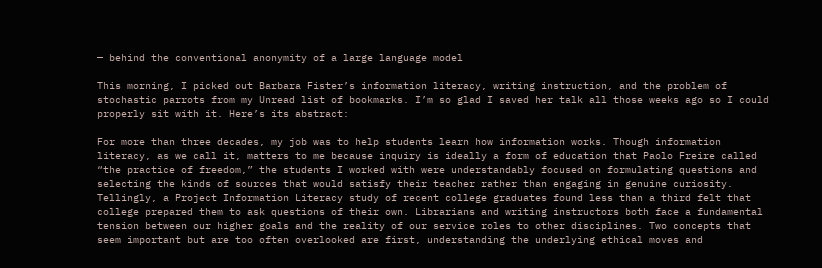— behind the conventional anonymity of a large language model

This morning, I picked out Barbara Fister’s information literacy, writing instruction, and the problem of stochastic parrots from my Unread list of bookmarks. I’m so glad I saved her talk all those weeks ago so I could properly sit with it. Here’s its abstract:

For more than three decades, my job was to help students learn how information works. Though information literacy, as we call it, matters to me because inquiry is ideally a form of education that Paolo Freire called “the practice of freedom,” the students I worked with were understandably focused on formulating questions and selecting the kinds of sources that would satisfy their teacher rather than engaging in genuine curiosity. Tellingly, a Project Information Literacy study of recent college graduates found less than a third felt that college prepared them to ask questions of their own. Librarians and writing instructors both face a fundamental tension between our higher goals and the reality of our service roles to other disciplines. Two concepts that seem important but are too often overlooked are first, understanding the underlying ethical moves and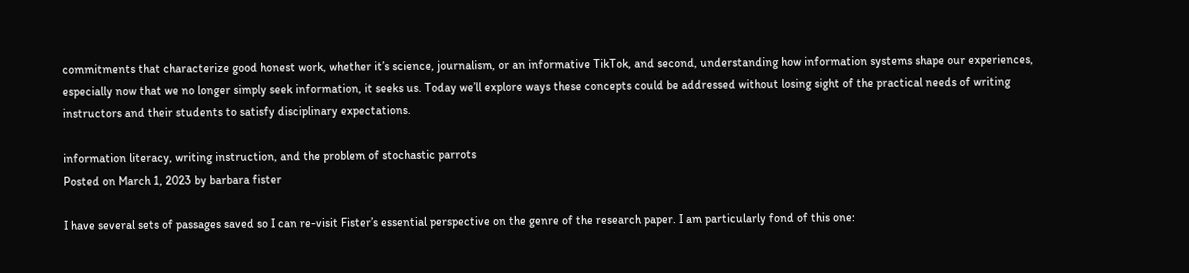commitments that characterize good honest work, whether it’s science, journalism, or an informative TikTok, and second, understanding how information systems shape our experiences, especially now that we no longer simply seek information, it seeks us. Today we’ll explore ways these concepts could be addressed without losing sight of the practical needs of writing instructors and their students to satisfy disciplinary expectations.

information literacy, writing instruction, and the problem of stochastic parrots
Posted on March 1, 2023 by barbara fister

I have several sets of passages saved so I can re-visit Fister’s essential perspective on the genre of the research paper. I am particularly fond of this one: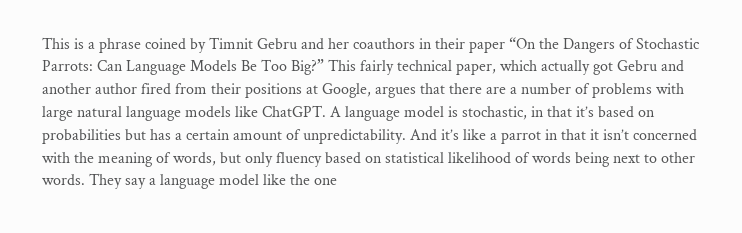This is a phrase coined by Timnit Gebru and her coauthors in their paper “On the Dangers of Stochastic Parrots: Can Language Models Be Too Big?” This fairly technical paper, which actually got Gebru and another author fired from their positions at Google, argues that there are a number of problems with large natural language models like ChatGPT. A language model is stochastic, in that it’s based on probabilities but has a certain amount of unpredictability. And it’s like a parrot in that it isn’t concerned with the meaning of words, but only fluency based on statistical likelihood of words being next to other words. They say a language model like the one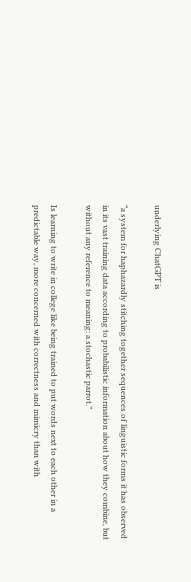underlying ChatGPT is

“a system for haphazardly stitching together sequences of linguistic forms it has observed in its vast training data according to probabilistic information about how they combine, but without any reference to meaning: a stochastic parrot.”

Is learning to write in college like being trained to put words next to each other in a predictable way, more concerned with correctness and mimicry than with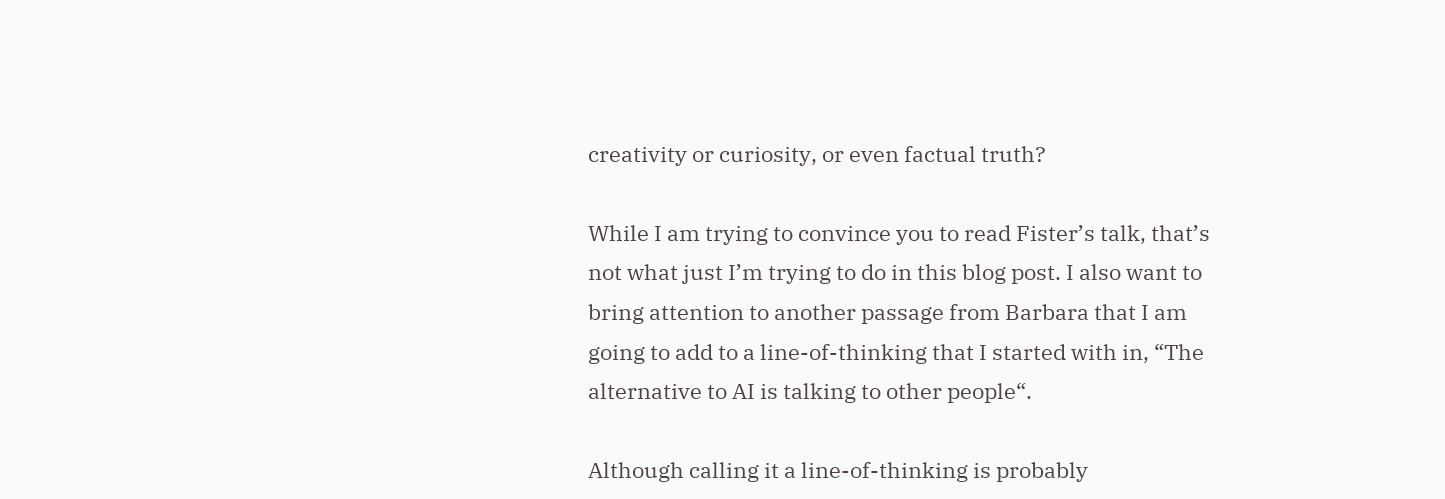creativity or curiosity, or even factual truth?

While I am trying to convince you to read Fister’s talk, that’s not what just I’m trying to do in this blog post. I also want to bring attention to another passage from Barbara that I am going to add to a line-of-thinking that I started with in, “The alternative to AI is talking to other people“.

Although calling it a line-of-thinking is probably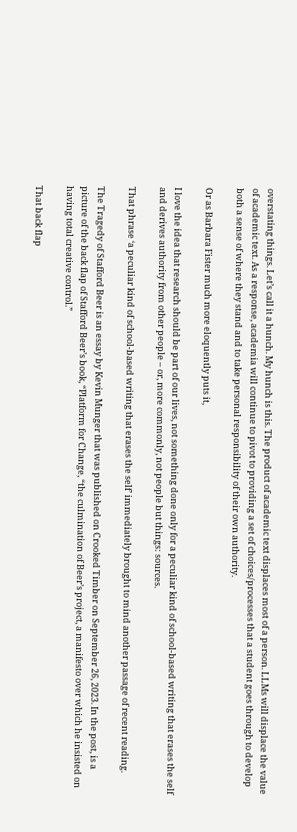overstating things. Let’s call it a hunch. My hunch is this. The product of academic text displaces most of a person. LLMs will displace the value of academic text. As a response, academia will continue to pivot to providing a set of choices/processes that a student goes through to develop both a sense of where they stand and to take personal responsibility of their own authority.

Or as Barbara Fister much more eloquently puts it,

I love the idea that research should be part of our lives, not something done only for a peculiar kind of school-based writing that erases the self and derives authority from other people – or, more commonly, not people but things: sources.

That phrase ‘a peculiar kind of school-based writing that erases the self’ immediately brought to mind another passage of recent reading.

The Tragedy of Stafford Beer is an essay by Kevin Munger that was published on Crooked Timber on September 26, 2023. In the post, is a picture of the back flap of Stafford Beer’s book, “Platform for Change, “the culmination of Beer’s project, a manifesto over which he insisted on having total creative control.”

That back flap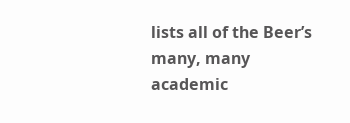lists all of the Beer’s many, many academic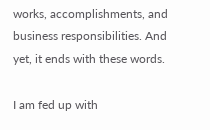works, accomplishments, and business responsibilities. And yet, it ends with these words.

I am fed up with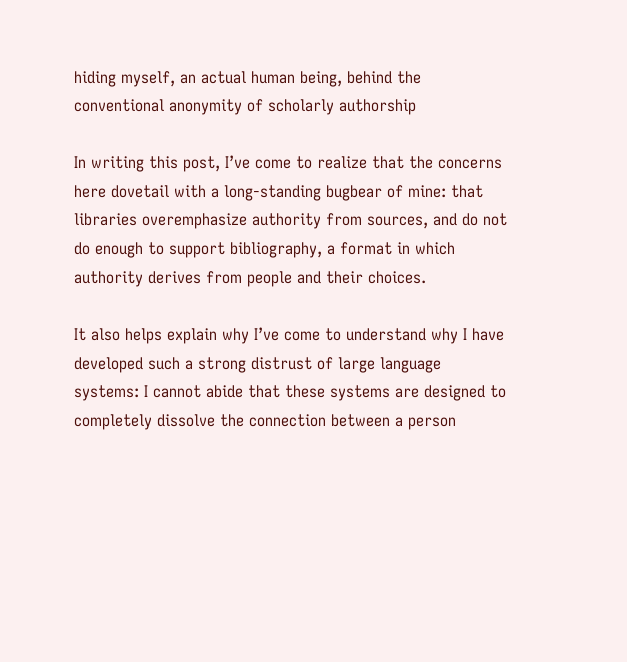hiding myself, an actual human being, behind the conventional anonymity of scholarly authorship

In writing this post, I’ve come to realize that the concerns here dovetail with a long-standing bugbear of mine: that libraries overemphasize authority from sources, and do not do enough to support bibliography, a format in which authority derives from people and their choices.

It also helps explain why I’ve come to understand why I have developed such a strong distrust of large language systems: I cannot abide that these systems are designed to completely dissolve the connection between a person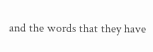and the words that they have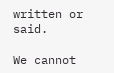written or said.

We cannot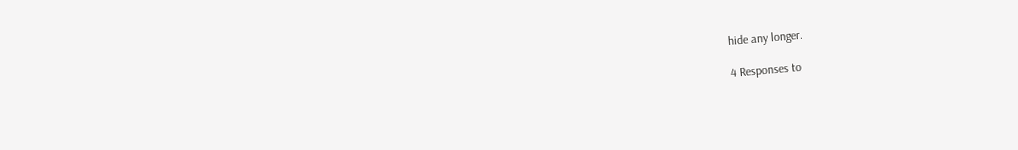hide any longer.

4 Responses to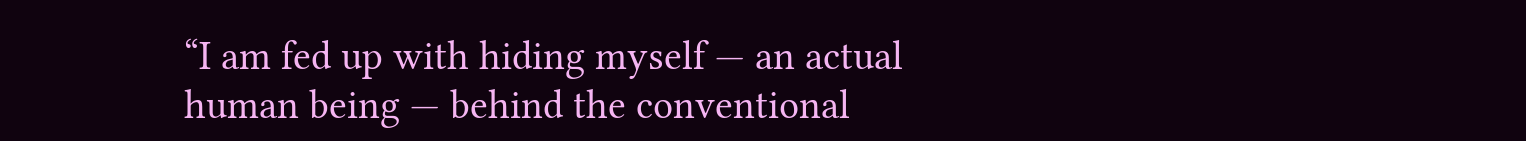“I am fed up with hiding myself — an actual human being — behind the conventional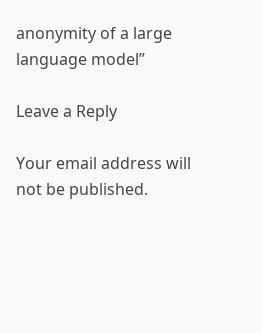anonymity of a large language model”

Leave a Reply

Your email address will not be published.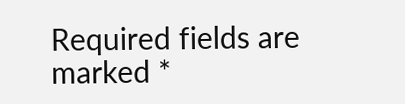Required fields are marked *